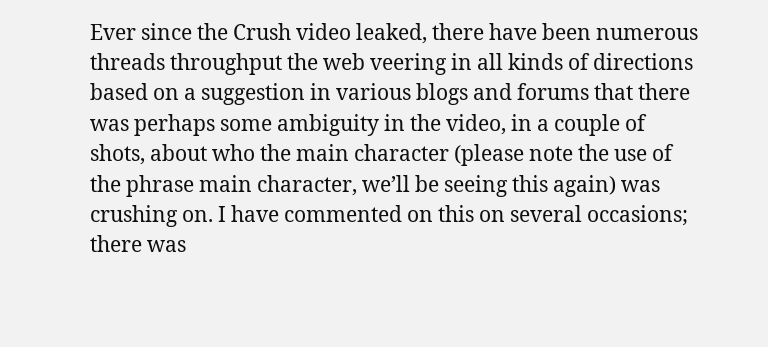Ever since the Crush video leaked, there have been numerous threads throughput the web veering in all kinds of directions based on a suggestion in various blogs and forums that there was perhaps some ambiguity in the video, in a couple of shots, about who the main character (please note the use of the phrase main character, we’ll be seeing this again) was crushing on. I have commented on this on several occasions; there was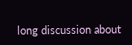long discussion about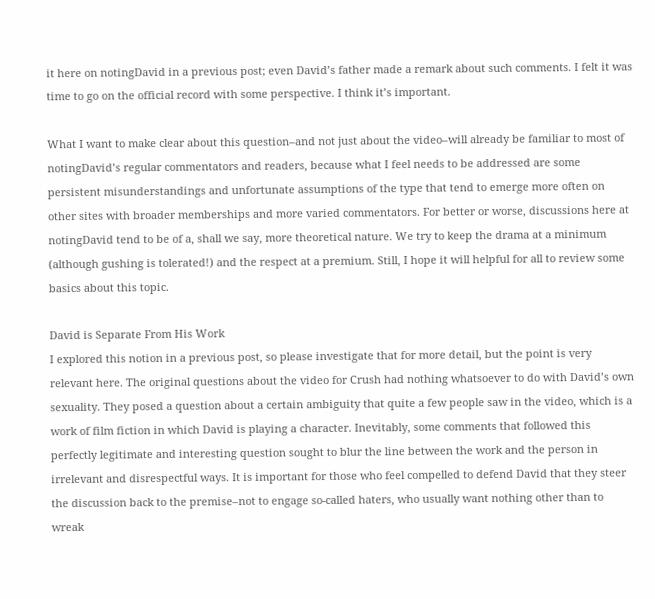it here on notingDavid in a previous post; even David’s father made a remark about such comments. I felt it was time to go on the official record with some perspective. I think it’s important.

What I want to make clear about this question–and not just about the video–will already be familiar to most of notingDavid’s regular commentators and readers, because what I feel needs to be addressed are some persistent misunderstandings and unfortunate assumptions of the type that tend to emerge more often on other sites with broader memberships and more varied commentators. For better or worse, discussions here at notingDavid tend to be of a, shall we say, more theoretical nature. We try to keep the drama at a minimum (although gushing is tolerated!) and the respect at a premium. Still, I hope it will helpful for all to review some basics about this topic.

David is Separate From His Work
I explored this notion in a previous post, so please investigate that for more detail, but the point is very relevant here. The original questions about the video for Crush had nothing whatsoever to do with David’s own sexuality. They posed a question about a certain ambiguity that quite a few people saw in the video, which is a work of film fiction in which David is playing a character. Inevitably, some comments that followed this perfectly legitimate and interesting question sought to blur the line between the work and the person in irrelevant and disrespectful ways. It is important for those who feel compelled to defend David that they steer the discussion back to the premise–not to engage so-called haters, who usually want nothing other than to wreak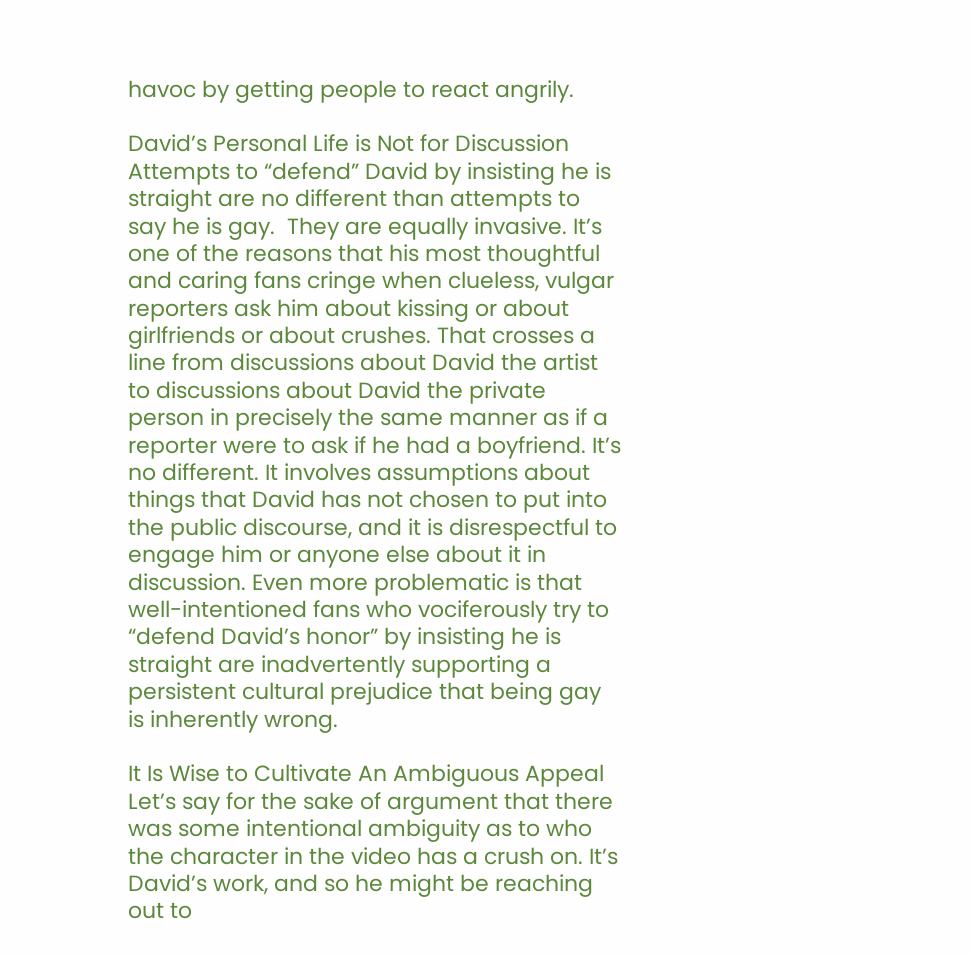havoc by getting people to react angrily.

David’s Personal Life is Not for Discussion
Attempts to “defend” David by insisting he is straight are no different than attempts to say he is gay.  They are equally invasive. It’s one of the reasons that his most thoughtful and caring fans cringe when clueless, vulgar reporters ask him about kissing or about girlfriends or about crushes. That crosses a line from discussions about David the artist to discussions about David the private person in precisely the same manner as if a reporter were to ask if he had a boyfriend. It’s no different. It involves assumptions about things that David has not chosen to put into the public discourse, and it is disrespectful to engage him or anyone else about it in discussion. Even more problematic is that well-intentioned fans who vociferously try to “defend David’s honor” by insisting he is straight are inadvertently supporting a persistent cultural prejudice that being gay is inherently wrong.

It Is Wise to Cultivate An Ambiguous Appeal
Let’s say for the sake of argument that there was some intentional ambiguity as to who the character in the video has a crush on. It’s David’s work, and so he might be reaching out to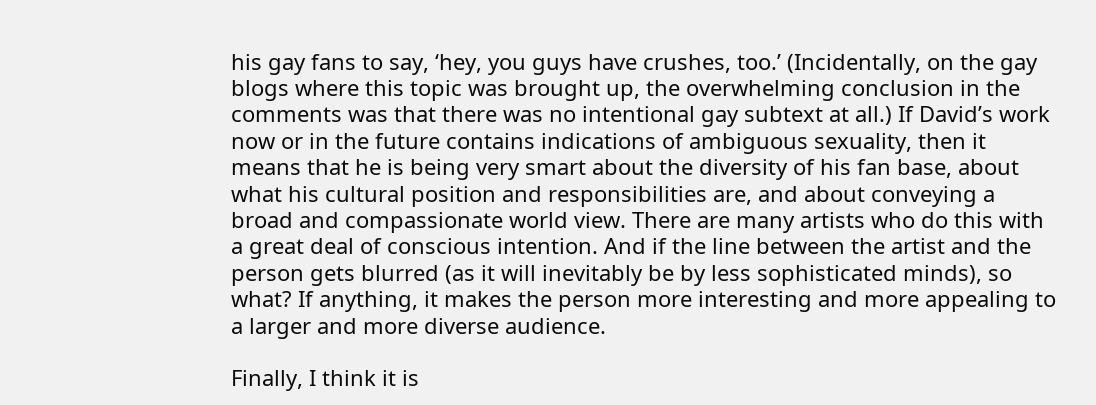his gay fans to say, ‘hey, you guys have crushes, too.’ (Incidentally, on the gay blogs where this topic was brought up, the overwhelming conclusion in the comments was that there was no intentional gay subtext at all.) If David’s work now or in the future contains indications of ambiguous sexuality, then it means that he is being very smart about the diversity of his fan base, about what his cultural position and responsibilities are, and about conveying a broad and compassionate world view. There are many artists who do this with a great deal of conscious intention. And if the line between the artist and the person gets blurred (as it will inevitably be by less sophisticated minds), so what? If anything, it makes the person more interesting and more appealing to a larger and more diverse audience.

Finally, I think it is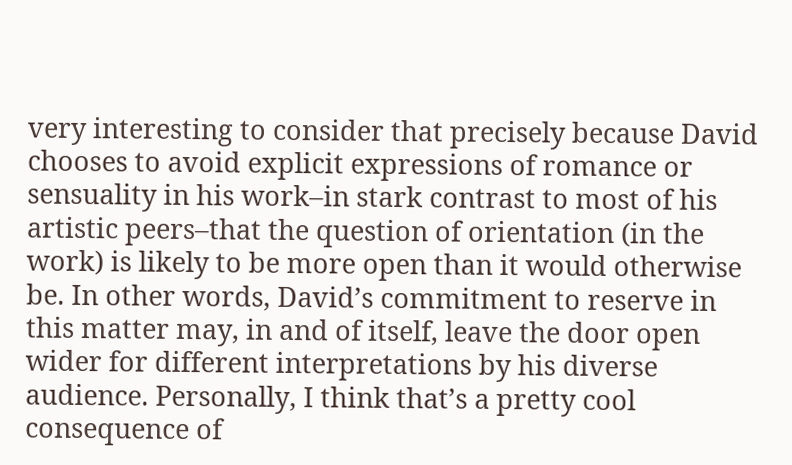very interesting to consider that precisely because David chooses to avoid explicit expressions of romance or sensuality in his work–in stark contrast to most of his artistic peers–that the question of orientation (in the work) is likely to be more open than it would otherwise be. In other words, David’s commitment to reserve in this matter may, in and of itself, leave the door open wider for different interpretations by his diverse audience. Personally, I think that’s a pretty cool consequence of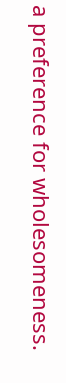a preference for wholesomeness.